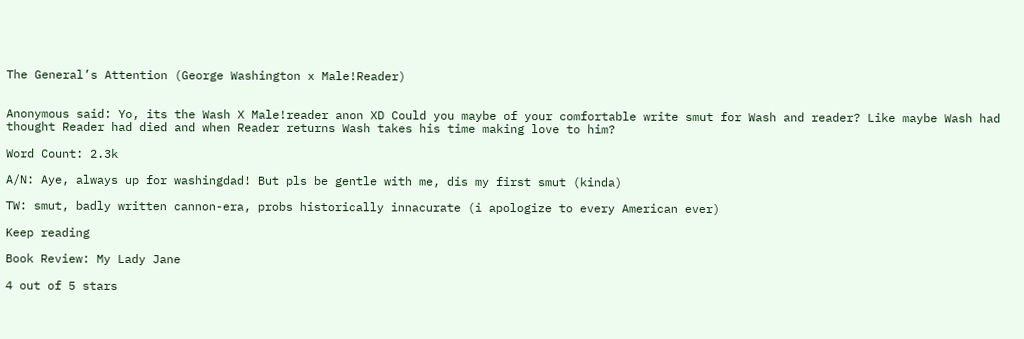The General’s Attention (George Washington x Male!Reader)


Anonymous said: Yo, its the Wash X Male!reader anon XD Could you maybe of your comfortable write smut for Wash and reader? Like maybe Wash had thought Reader had died and when Reader returns Wash takes his time making love to him?

Word Count: 2.3k

A/N: Aye, always up for washingdad! But pls be gentle with me, dis my first smut (kinda)

TW: smut, badly written cannon-era, probs historically innacurate (i apologize to every American ever)

Keep reading

Book Review: My Lady Jane

4 out of 5 stars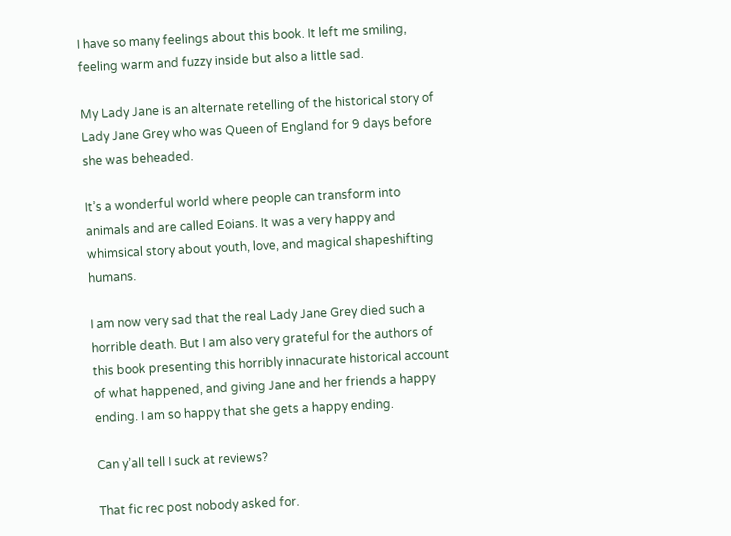I have so many feelings about this book. It left me smiling, feeling warm and fuzzy inside but also a little sad.

My Lady Jane is an alternate retelling of the historical story of Lady Jane Grey who was Queen of England for 9 days before she was beheaded.

It’s a wonderful world where people can transform into animals and are called Eoians. It was a very happy and whimsical story about youth, love, and magical shapeshifting humans.

I am now very sad that the real Lady Jane Grey died such a horrible death. But I am also very grateful for the authors of this book presenting this horribly innacurate historical account of what happened, and giving Jane and her friends a happy ending. I am so happy that she gets a happy ending.

Can y’all tell I suck at reviews?

That fic rec post nobody asked for.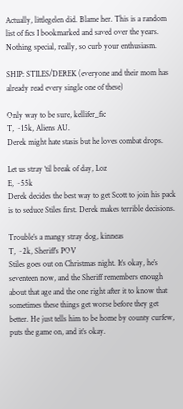Actually, littlegelen did. Blame her. This is a random list of fics I bookmarked and saved over the years. Nothing special, really, so curb your enthusiasm.

SHIP: STILES/DEREK (everyone and their mom has already read every single one of these)

Only way to be sure, kellifer_fic
T, ~15k, Aliens AU.
Derek might hate stasis but he loves combat drops.

Let us stray ‘til break of day, Loz
E, ~55k
Derek decides the best way to get Scott to join his pack is to seduce Stiles first. Derek makes terrible decisions.

Trouble’s a mangy stray dog, kinneas
T, ~2k, Sheriff’s POV
Stiles goes out on Christmas night. It’s okay, he’s seventeen now, and the Sheriff remembers enough about that age and the one right after it to know that sometimes these things get worse before they get better. He just tells him to be home by county curfew, puts the game on, and it’s okay.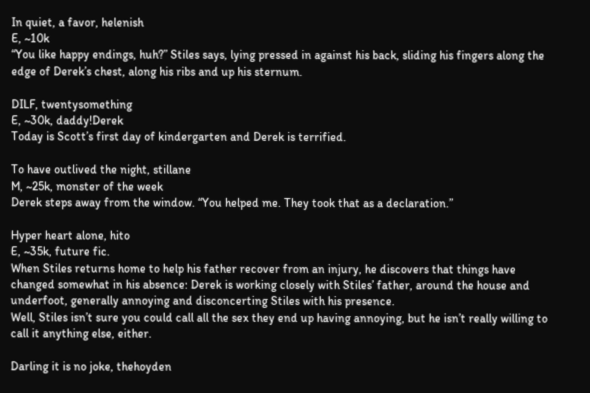In quiet, a favor, helenish
E, ~10k
“You like happy endings, huh?” Stiles says, lying pressed in against his back, sliding his fingers along the edge of Derek’s chest, along his ribs and up his sternum.

DILF, twentysomething
E, ~30k, daddy!Derek
Today is Scott’s first day of kindergarten and Derek is terrified.

To have outlived the night, stillane
M, ~25k, monster of the week
Derek steps away from the window. “You helped me. They took that as a declaration.”

Hyper heart alone, hito
E, ~35k, future fic.
When Stiles returns home to help his father recover from an injury, he discovers that things have changed somewhat in his absence: Derek is working closely with Stiles’ father, around the house and underfoot, generally annoying and disconcerting Stiles with his presence.
Well, Stiles isn’t sure you could call all the sex they end up having annoying, but he isn’t really willing to call it anything else, either.

Darling it is no joke, thehoyden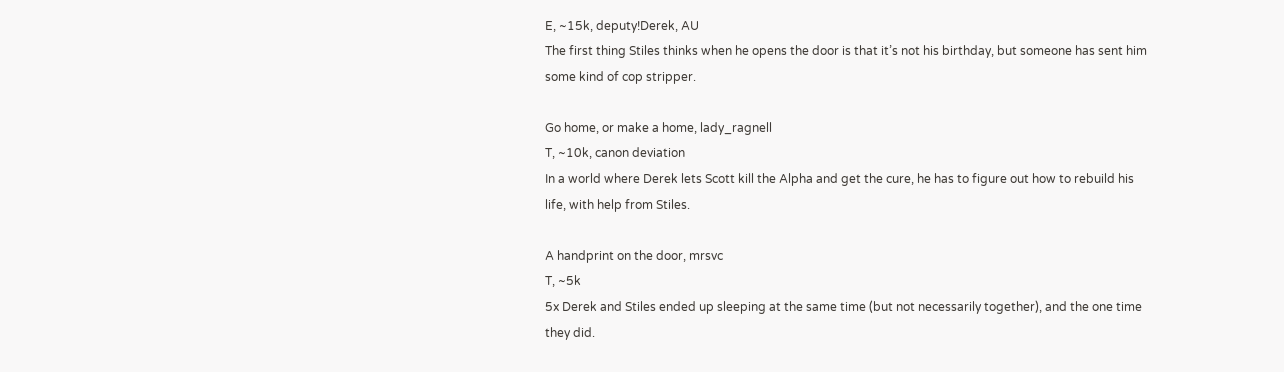E, ~15k, deputy!Derek, AU
The first thing Stiles thinks when he opens the door is that it’s not his birthday, but someone has sent him some kind of cop stripper.

Go home, or make a home, lady_ragnell
T, ~10k, canon deviation
In a world where Derek lets Scott kill the Alpha and get the cure, he has to figure out how to rebuild his life, with help from Stiles.

A handprint on the door, mrsvc
T, ~5k
5x Derek and Stiles ended up sleeping at the same time (but not necessarily together), and the one time they did.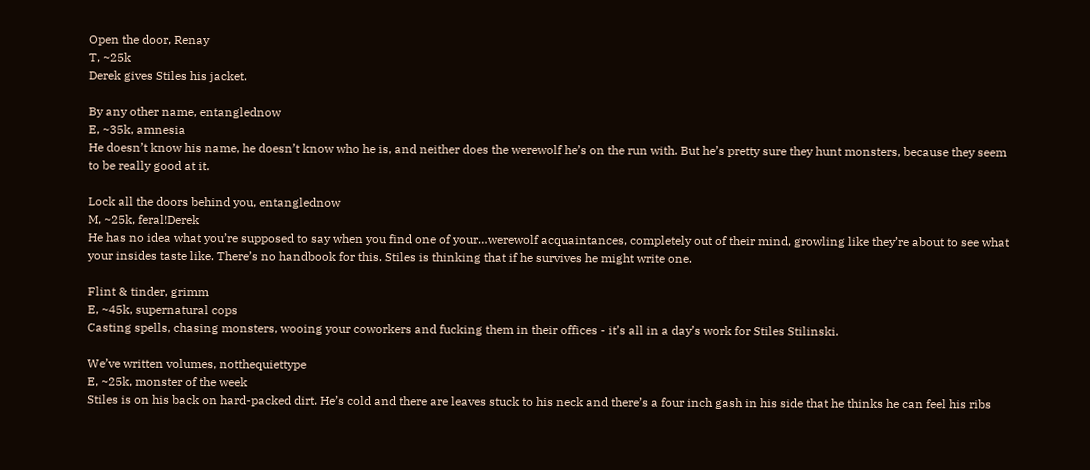Open the door, Renay
T, ~25k
Derek gives Stiles his jacket.

By any other name, entanglednow
E, ~35k, amnesia
He doesn’t know his name, he doesn’t know who he is, and neither does the werewolf he’s on the run with. But he’s pretty sure they hunt monsters, because they seem to be really good at it.

Lock all the doors behind you, entanglednow
M, ~25k, feral!Derek
He has no idea what you’re supposed to say when you find one of your…werewolf acquaintances, completely out of their mind, growling like they’re about to see what your insides taste like. There’s no handbook for this. Stiles is thinking that if he survives he might write one.

Flint & tinder, grimm
E, ~45k, supernatural cops
Casting spells, chasing monsters, wooing your coworkers and fucking them in their offices - it’s all in a day’s work for Stiles Stilinski.

We’ve written volumes, notthequiettype
E, ~25k, monster of the week
Stiles is on his back on hard-packed dirt. He’s cold and there are leaves stuck to his neck and there’s a four inch gash in his side that he thinks he can feel his ribs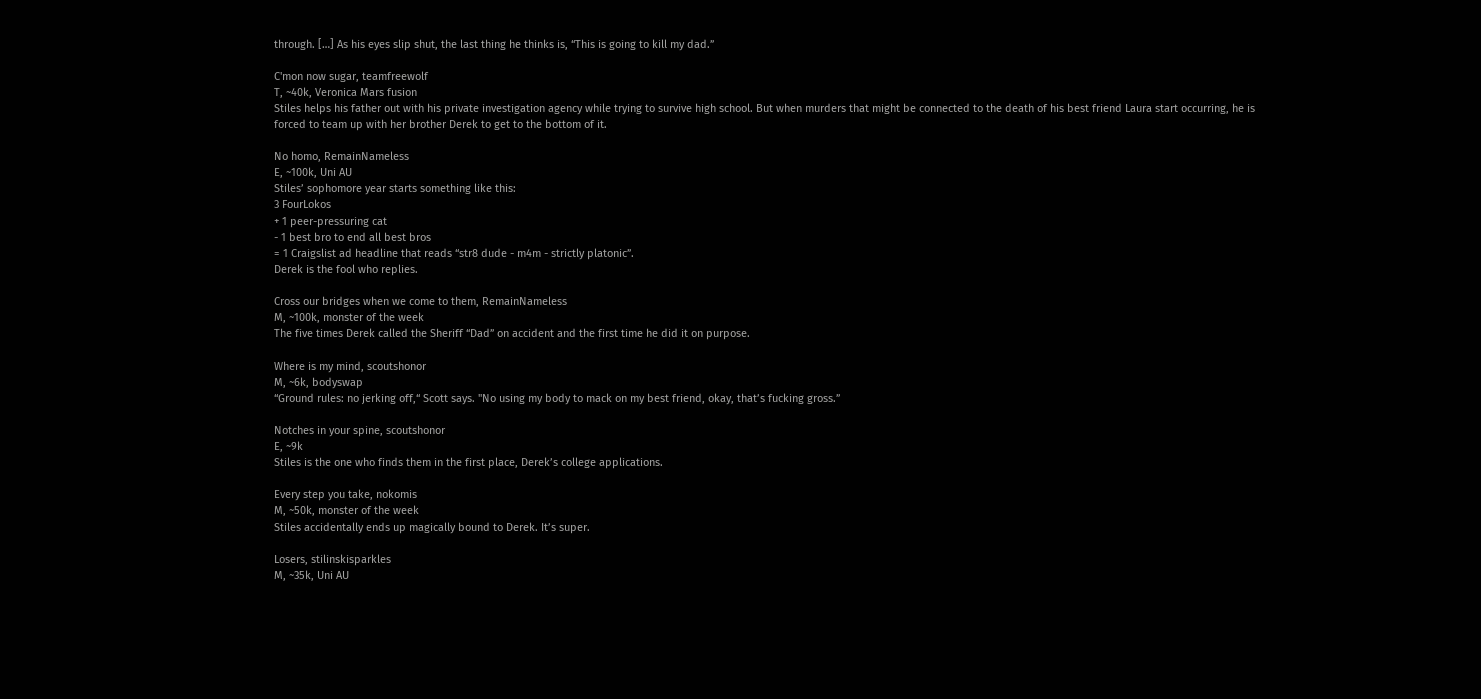through. […] As his eyes slip shut, the last thing he thinks is, “This is going to kill my dad.”

C'mon now sugar, teamfreewolf
T, ~40k, Veronica Mars fusion
Stiles helps his father out with his private investigation agency while trying to survive high school. But when murders that might be connected to the death of his best friend Laura start occurring, he is forced to team up with her brother Derek to get to the bottom of it.

No homo, RemainNameless
E, ~100k, Uni AU
Stiles’ sophomore year starts something like this:
3 FourLokos
+ 1 peer-pressuring cat
- 1 best bro to end all best bros
= 1 Craigslist ad headline that reads “str8 dude - m4m - strictly platonic”.
Derek is the fool who replies.

Cross our bridges when we come to them, RemainNameless
M, ~100k, monster of the week
The five times Derek called the Sheriff “Dad” on accident and the first time he did it on purpose.

Where is my mind, scoutshonor
M, ~6k, bodyswap
“Ground rules: no jerking off,“ Scott says. "No using my body to mack on my best friend, okay, that’s fucking gross.”

Notches in your spine, scoutshonor
E, ~9k
Stiles is the one who finds them in the first place, Derek’s college applications.

Every step you take, nokomis
M, ~50k, monster of the week
Stiles accidentally ends up magically bound to Derek. It’s super.

Losers, stilinskisparkles
M, ~35k, Uni AU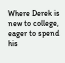Where Derek is new to college, eager to spend his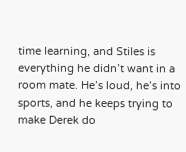time learning, and Stiles is everything he didn’t want in a room mate. He’s loud, he’s into sports, and he keeps trying to make Derek do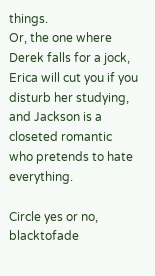things.
Or, the one where Derek falls for a jock, Erica will cut you if you disturb her studying, and Jackson is a closeted romantic who pretends to hate everything.

Circle yes or no, blacktofade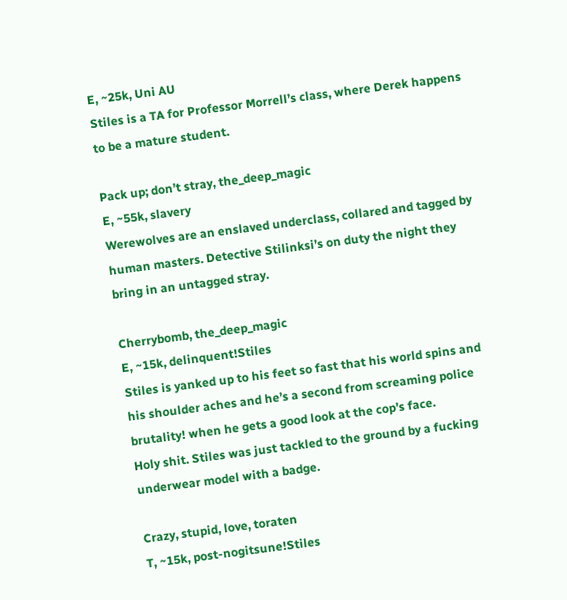E, ~25k, Uni AU
Stiles is a TA for Professor Morrell’s class, where Derek happens to be a mature student.

Pack up; don’t stray, the_deep_magic
E, ~55k, slavery
Werewolves are an enslaved underclass, collared and tagged by human masters. Detective Stilinksi’s on duty the night they bring in an untagged stray.

Cherrybomb, the_deep_magic
E, ~15k, delinquent!Stiles
Stiles is yanked up to his feet so fast that his world spins and his shoulder aches and he’s a second from screaming police brutality! when he gets a good look at the cop’s face.
Holy shit. Stiles was just tackled to the ground by a fucking underwear model with a badge.

Crazy, stupid, love, toraten
T, ~15k, post-nogitsune!Stiles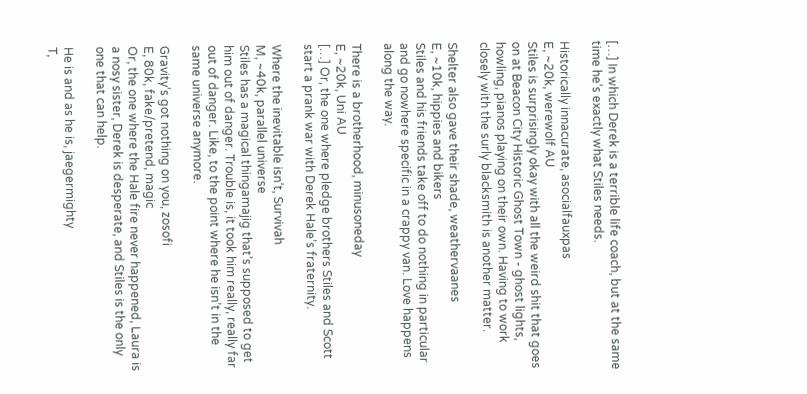[…] In which Derek is a terrible life coach, but at the same time he’s exactly what Stiles needs.

Historically innacurate, asocialfauxpas
E, ~20k, werewolf AU
Stiles is surprisingly okay with all the weird shit that goes on at Beacon City Historic Ghost Town - ghost lights, howling, pianos playing on their own. Having to work closely with the surly blacksmith is another matter.

Shelter also gave their shade, weathervaanes
E, ~10k, hippies and bikers
Stiles and his friends take off to do nothing in particular and go nowhere specific in a crappy van. Love happens along the way.

There is a brotherhood, minusoneday
E, ~20k, Uni AU
[…] Or, the one where pledge brothers Stiles and Scott start a prank war with Derek Hale’s fraternity.

Where the inevitable isn’t, Survivah
M, ~40k, parallel universe
Stiles has a magical thingamajig that’s supposed to get him out of danger. Trouble is, it took him really, really far out of danger. Like, to the point where he isn’t in the same universe anymore.

Gravity’s got nothing on you, zosofi
E, 80k, fake/pretend, magic
Or, the one where the Hale fire never happened, Laura is a nosy sister, Derek is desperate, and Stiles is the only one that can help.

He is and as he is, jaegermighty
T,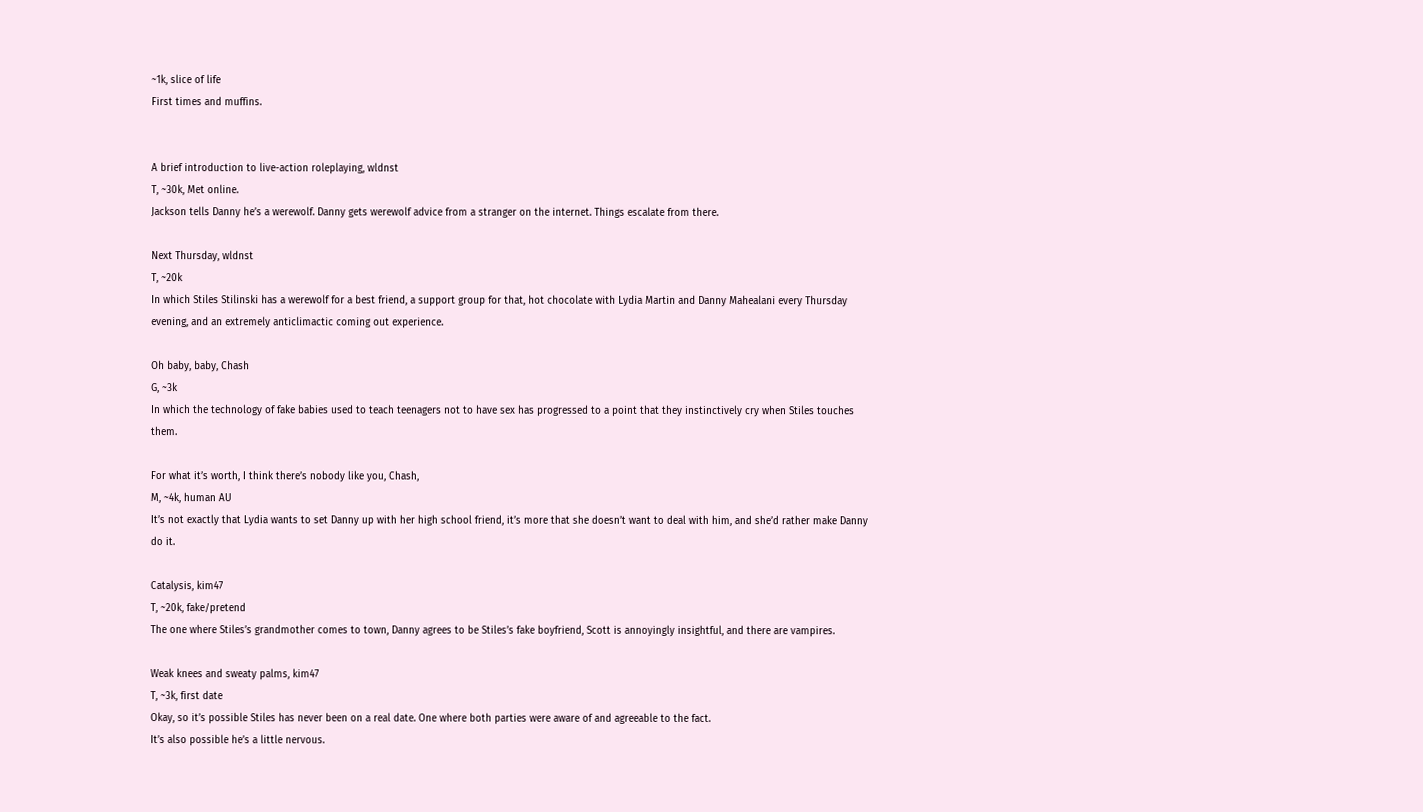~1k, slice of life
First times and muffins.


A brief introduction to live-action roleplaying, wldnst
T, ~30k, Met online.
Jackson tells Danny he’s a werewolf. Danny gets werewolf advice from a stranger on the internet. Things escalate from there.

Next Thursday, wldnst
T, ~20k
In which Stiles Stilinski has a werewolf for a best friend, a support group for that, hot chocolate with Lydia Martin and Danny Mahealani every Thursday evening, and an extremely anticlimactic coming out experience.

Oh baby, baby, Chash
G, ~3k
In which the technology of fake babies used to teach teenagers not to have sex has progressed to a point that they instinctively cry when Stiles touches them.

For what it’s worth, I think there’s nobody like you, Chash,
M, ~4k, human AU
It’s not exactly that Lydia wants to set Danny up with her high school friend, it’s more that she doesn’t want to deal with him, and she’d rather make Danny do it.

Catalysis, kim47
T, ~20k, fake/pretend
The one where Stiles’s grandmother comes to town, Danny agrees to be Stiles’s fake boyfriend, Scott is annoyingly insightful, and there are vampires.

Weak knees and sweaty palms, kim47
T, ~3k, first date
Okay, so it’s possible Stiles has never been on a real date. One where both parties were aware of and agreeable to the fact.
It’s also possible he’s a little nervous.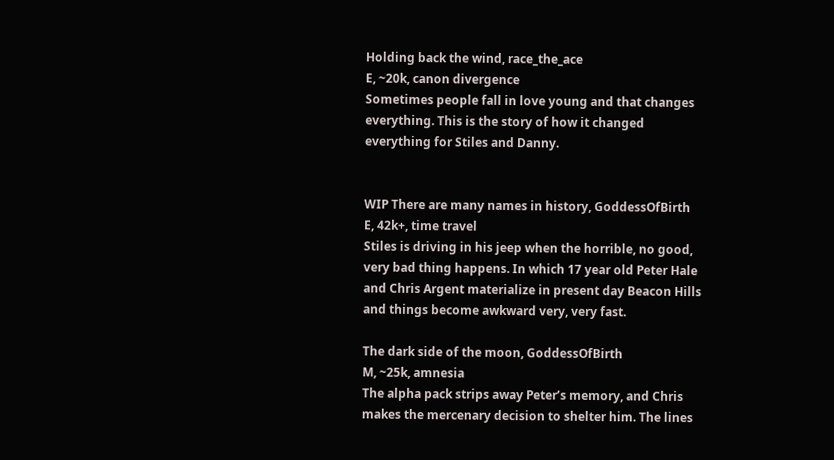Holding back the wind, race_the_ace
E, ~20k, canon divergence
Sometimes people fall in love young and that changes everything. This is the story of how it changed everything for Stiles and Danny.


WIP There are many names in history, GoddessOfBirth
E, 42k+, time travel
Stiles is driving in his jeep when the horrible, no good, very bad thing happens. In which 17 year old Peter Hale and Chris Argent materialize in present day Beacon Hills and things become awkward very, very fast.

The dark side of the moon, GoddessOfBirth
M, ~25k, amnesia
The alpha pack strips away Peter’s memory, and Chris makes the mercenary decision to shelter him. The lines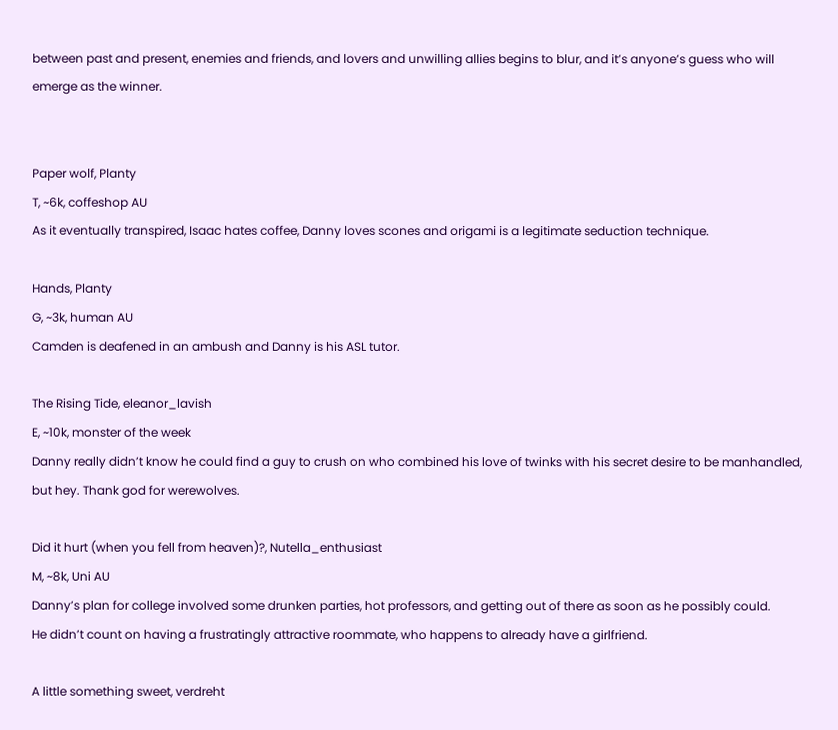between past and present, enemies and friends, and lovers and unwilling allies begins to blur, and it’s anyone’s guess who will emerge as the winner.


Paper wolf, Planty
T, ~6k, coffeshop AU
As it eventually transpired, Isaac hates coffee, Danny loves scones and origami is a legitimate seduction technique.

Hands, Planty
G, ~3k, human AU
Camden is deafened in an ambush and Danny is his ASL tutor.

The Rising Tide, eleanor_lavish
E, ~10k, monster of the week
Danny really didn’t know he could find a guy to crush on who combined his love of twinks with his secret desire to be manhandled, but hey. Thank god for werewolves.

Did it hurt (when you fell from heaven)?, Nutella_enthusiast
M, ~8k, Uni AU
Danny’s plan for college involved some drunken parties, hot professors, and getting out of there as soon as he possibly could.
He didn’t count on having a frustratingly attractive roommate, who happens to already have a girlfriend.

A little something sweet, verdreht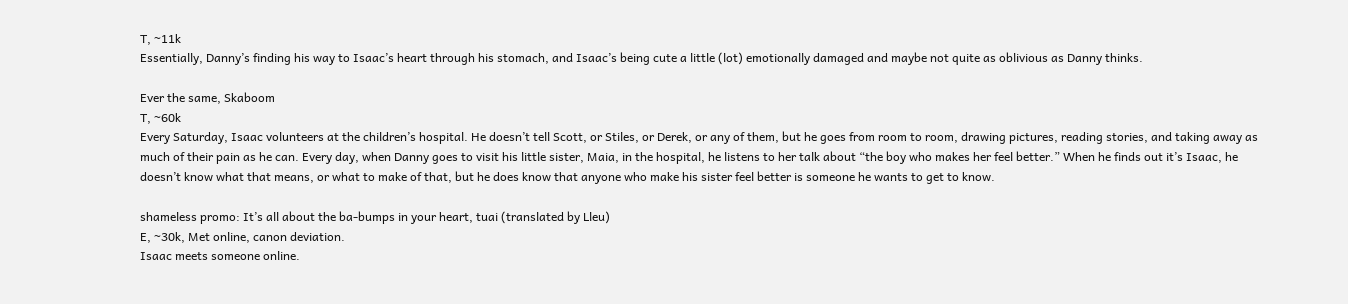T, ~11k
Essentially, Danny’s finding his way to Isaac’s heart through his stomach, and Isaac’s being cute a little (lot) emotionally damaged and maybe not quite as oblivious as Danny thinks.

Ever the same, Skaboom
T, ~60k
Every Saturday, Isaac volunteers at the children’s hospital. He doesn’t tell Scott, or Stiles, or Derek, or any of them, but he goes from room to room, drawing pictures, reading stories, and taking away as much of their pain as he can. Every day, when Danny goes to visit his little sister, Maia, in the hospital, he listens to her talk about “the boy who makes her feel better.” When he finds out it’s Isaac, he doesn’t know what that means, or what to make of that, but he does know that anyone who make his sister feel better is someone he wants to get to know.

shameless promo: It’s all about the ba-bumps in your heart, tuai (translated by Lleu)
E, ~30k, Met online, canon deviation.
Isaac meets someone online.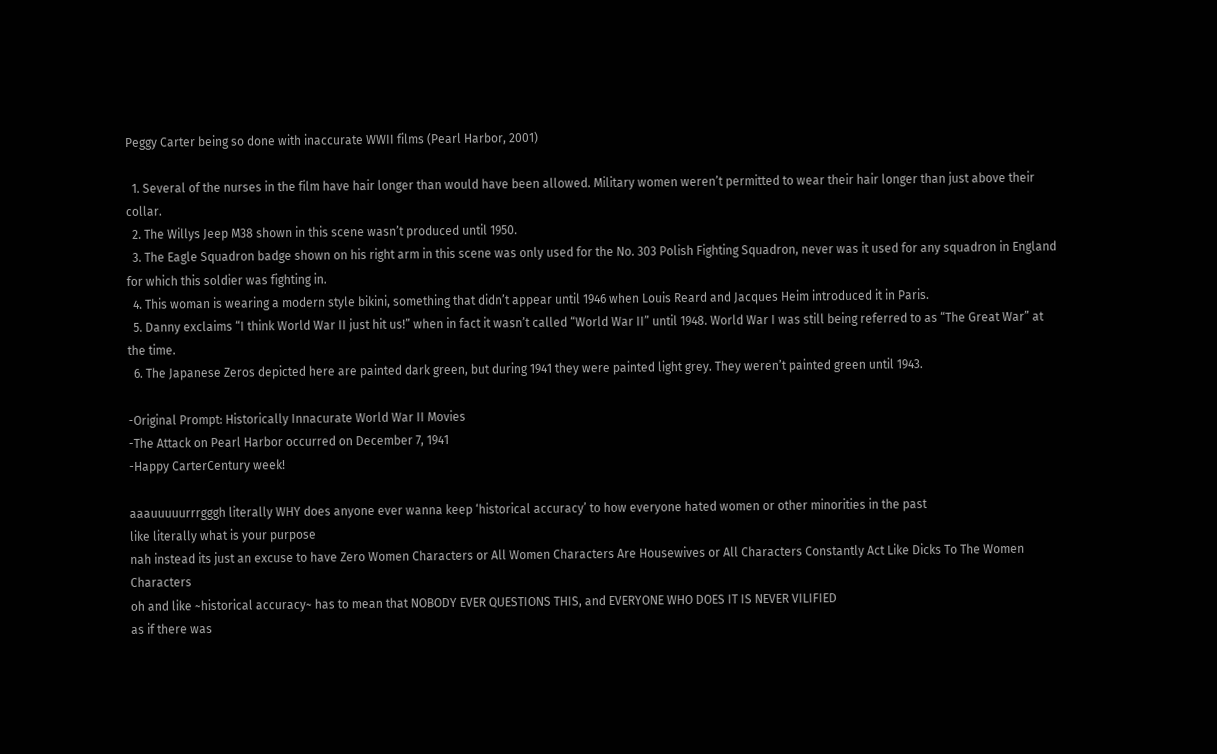Peggy Carter being so done with inaccurate WWII films (Pearl Harbor, 2001)

  1. Several of the nurses in the film have hair longer than would have been allowed. Military women weren’t permitted to wear their hair longer than just above their collar.
  2. The Willys Jeep M38 shown in this scene wasn’t produced until 1950.
  3. The Eagle Squadron badge shown on his right arm in this scene was only used for the No. 303 Polish Fighting Squadron, never was it used for any squadron in England for which this soldier was fighting in.
  4. This woman is wearing a modern style bikini, something that didn’t appear until 1946 when Louis Reard and Jacques Heim introduced it in Paris.
  5. Danny exclaims “I think World War II just hit us!” when in fact it wasn’t called “World War II” until 1948. World War I was still being referred to as “The Great War” at the time.
  6. The Japanese Zeros depicted here are painted dark green, but during 1941 they were painted light grey. They weren’t painted green until 1943.

-Original Prompt: Historically Innacurate World War II Movies
-The Attack on Pearl Harbor occurred on December 7, 1941
-Happy CarterCentury week!

aaauuuuurrrgggh literally WHY does anyone ever wanna keep ‘historical accuracy’ to how everyone hated women or other minorities in the past
like literally what is your purpose
nah instead its just an excuse to have Zero Women Characters or All Women Characters Are Housewives or All Characters Constantly Act Like Dicks To The Women Characters
oh and like ~historical accuracy~ has to mean that NOBODY EVER QUESTIONS THIS, and EVERYONE WHO DOES IT IS NEVER VILIFIED
as if there was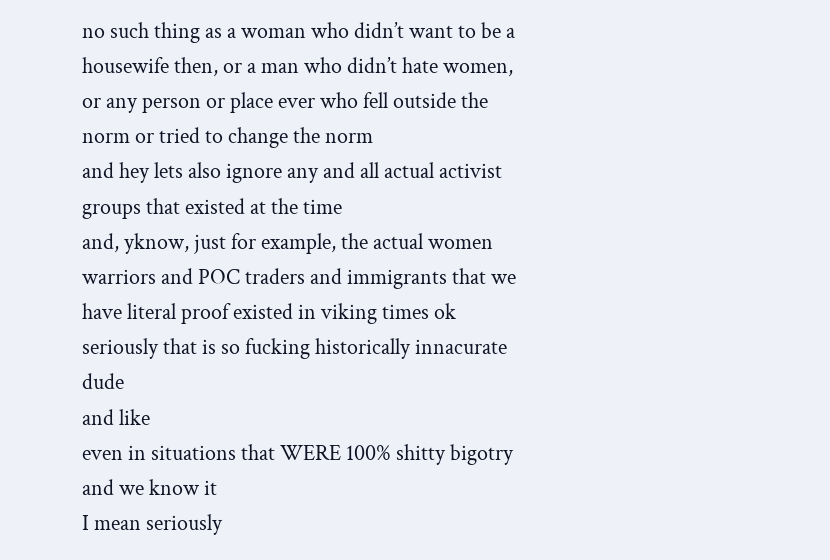no such thing as a woman who didn’t want to be a housewife then, or a man who didn’t hate women, or any person or place ever who fell outside the norm or tried to change the norm
and hey lets also ignore any and all actual activist groups that existed at the time
and, yknow, just for example, the actual women warriors and POC traders and immigrants that we have literal proof existed in viking times ok
seriously that is so fucking historically innacurate dude
and like
even in situations that WERE 100% shitty bigotry and we know it
I mean seriously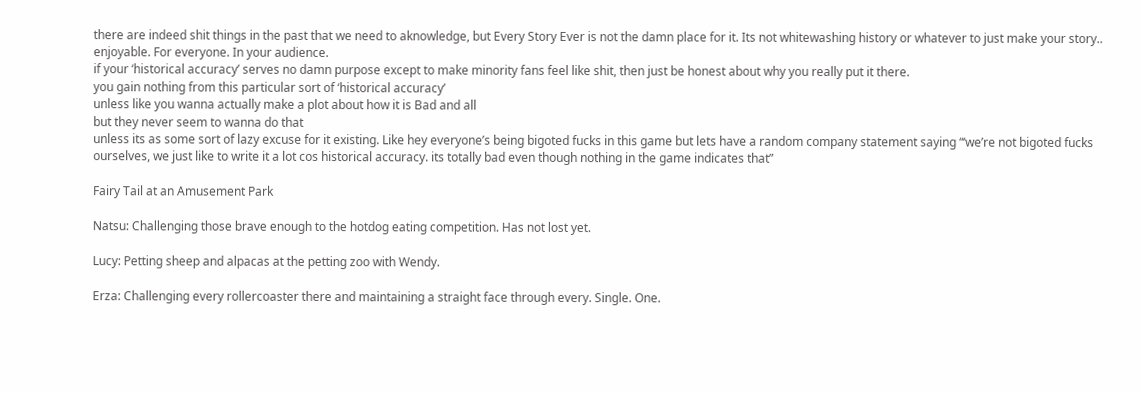there are indeed shit things in the past that we need to aknowledge, but Every Story Ever is not the damn place for it. Its not whitewashing history or whatever to just make your story.. enjoyable. For everyone. In your audience.
if your ‘historical accuracy’ serves no damn purpose except to make minority fans feel like shit, then just be honest about why you really put it there.
you gain nothing from this particular sort of ‘historical accuracy’
unless like you wanna actually make a plot about how it is Bad and all
but they never seem to wanna do that
unless its as some sort of lazy excuse for it existing. Like hey everyone’s being bigoted fucks in this game but lets have a random company statement saying “‘we’re not bigoted fucks ourselves, we just like to write it a lot cos historical accuracy. its totally bad even though nothing in the game indicates that”

Fairy Tail at an Amusement Park

Natsu: Challenging those brave enough to the hotdog eating competition. Has not lost yet.

Lucy: Petting sheep and alpacas at the petting zoo with Wendy.

Erza: Challenging every rollercoaster there and maintaining a straight face through every. Single. One.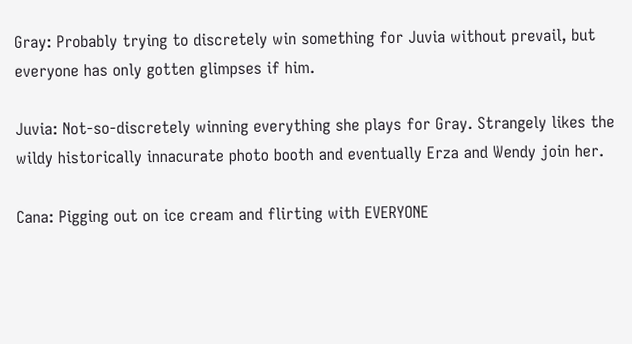Gray: Probably trying to discretely win something for Juvia without prevail, but everyone has only gotten glimpses if him.

Juvia: Not-so-discretely winning everything she plays for Gray. Strangely likes the wildy historically innacurate photo booth and eventually Erza and Wendy join her.

Cana: Pigging out on ice cream and flirting with EVERYONE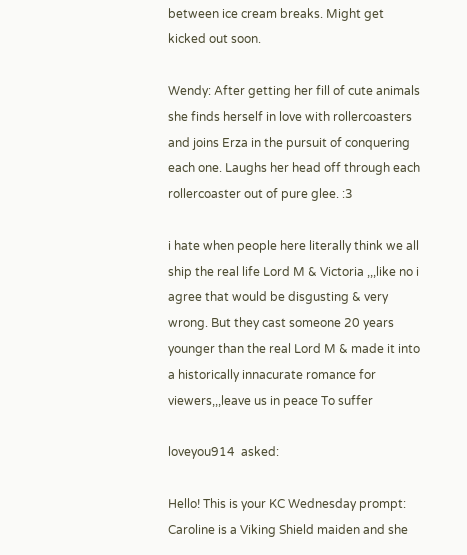between ice cream breaks. Might get kicked out soon.

Wendy: After getting her fill of cute animals she finds herself in love with rollercoasters and joins Erza in the pursuit of conquering each one. Laughs her head off through each rollercoaster out of pure glee. :3

i hate when people here literally think we all ship the real life Lord M & Victoria ,,,like no i agree that would be disgusting & very wrong. But they cast someone 20 years younger than the real Lord M & made it into a historically innacurate romance for viewers,,,leave us in peace To suffer

loveyou914  asked:

Hello! This is your KC Wednesday prompt: Caroline is a Viking Shield maiden and she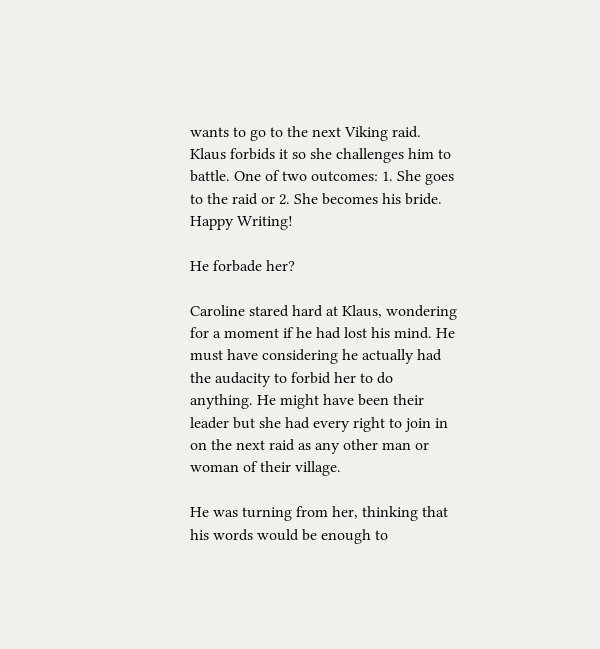wants to go to the next Viking raid. Klaus forbids it so she challenges him to battle. One of two outcomes: 1. She goes to the raid or 2. She becomes his bride. Happy Writing!

He forbade her?

Caroline stared hard at Klaus, wondering for a moment if he had lost his mind. He must have considering he actually had the audacity to forbid her to do anything. He might have been their leader but she had every right to join in on the next raid as any other man or woman of their village.

He was turning from her, thinking that his words would be enough to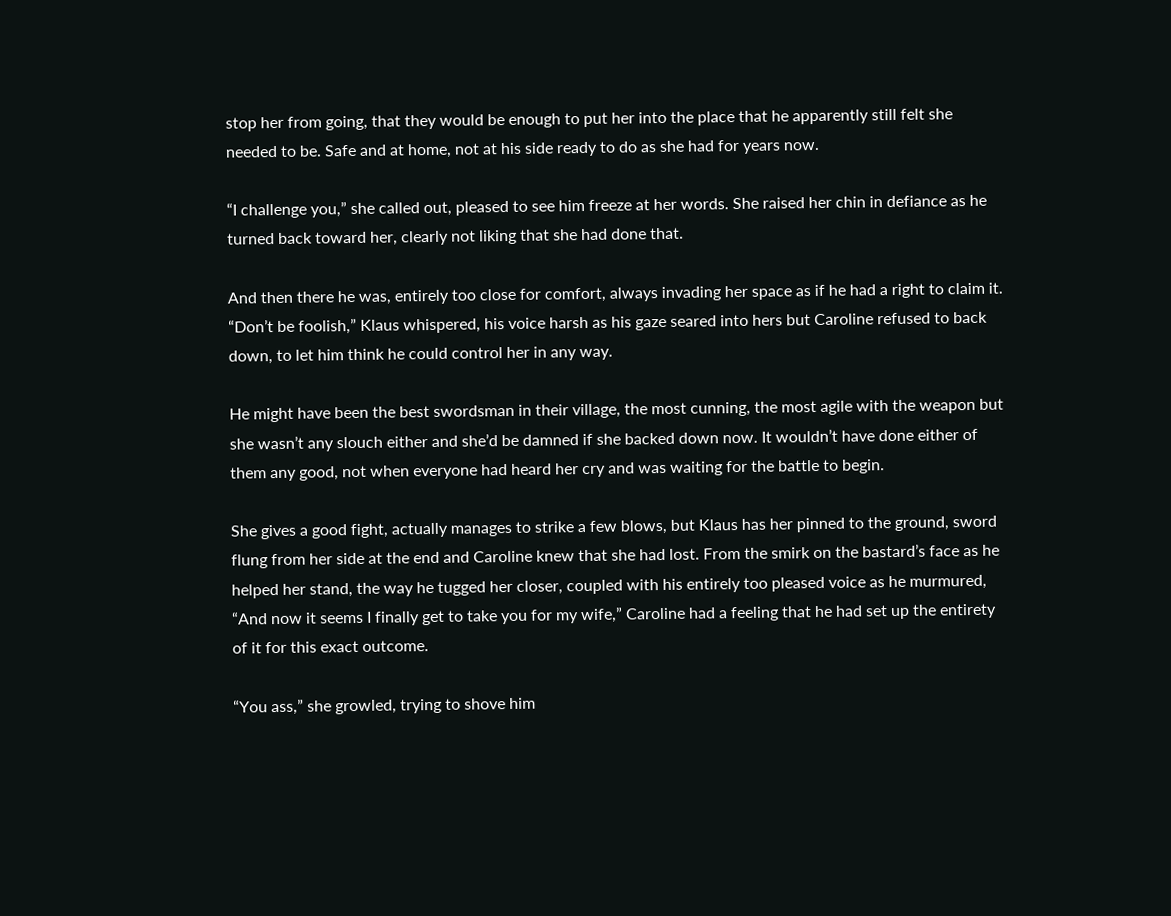stop her from going, that they would be enough to put her into the place that he apparently still felt she needed to be. Safe and at home, not at his side ready to do as she had for years now.

“I challenge you,” she called out, pleased to see him freeze at her words. She raised her chin in defiance as he turned back toward her, clearly not liking that she had done that.

And then there he was, entirely too close for comfort, always invading her space as if he had a right to claim it. “Don’t be foolish,” Klaus whispered, his voice harsh as his gaze seared into hers but Caroline refused to back down, to let him think he could control her in any way.

He might have been the best swordsman in their village, the most cunning, the most agile with the weapon but she wasn’t any slouch either and she’d be damned if she backed down now. It wouldn’t have done either of them any good, not when everyone had heard her cry and was waiting for the battle to begin.

She gives a good fight, actually manages to strike a few blows, but Klaus has her pinned to the ground, sword flung from her side at the end and Caroline knew that she had lost. From the smirk on the bastard’s face as he helped her stand, the way he tugged her closer, coupled with his entirely too pleased voice as he murmured, “And now it seems I finally get to take you for my wife,” Caroline had a feeling that he had set up the entirety of it for this exact outcome.

“You ass,” she growled, trying to shove him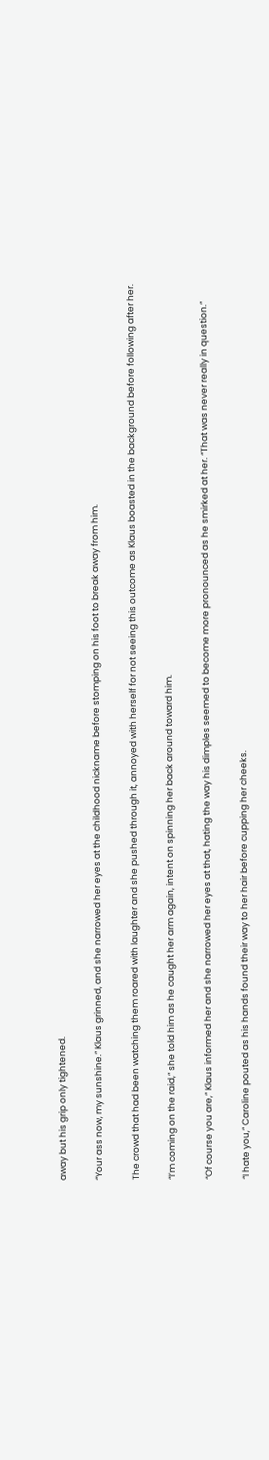away but his grip only tightened.

“Your ass now, my sunshine.” Klaus grinned, and she narrowed her eyes at the childhood nickname before stomping on his foot to break away from him.

The crowd that had been watching them roared with laughter and she pushed through it, annoyed with herself for not seeing this outcome as Klaus boasted in the background before following after her.

“I’m coming on the raid,” she told him as he caught her arm again, intent on spinning her back around toward him.

“Of course you are,” Klaus informed her and she narrowed her eyes at that, hating the way his dimples seemed to become more pronounced as he smirked at her. “That was never really in question.”

“I hate you,” Caroline pouted as his hands found their way to her hair before cupping her cheeks.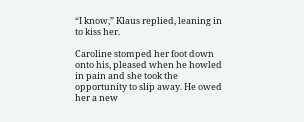“I know,” Klaus replied, leaning in to kiss her.

Caroline stomped her foot down onto his, pleased when he howled in pain and she took the opportunity to slip away. He owed her a new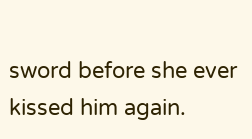sword before she ever kissed him again.